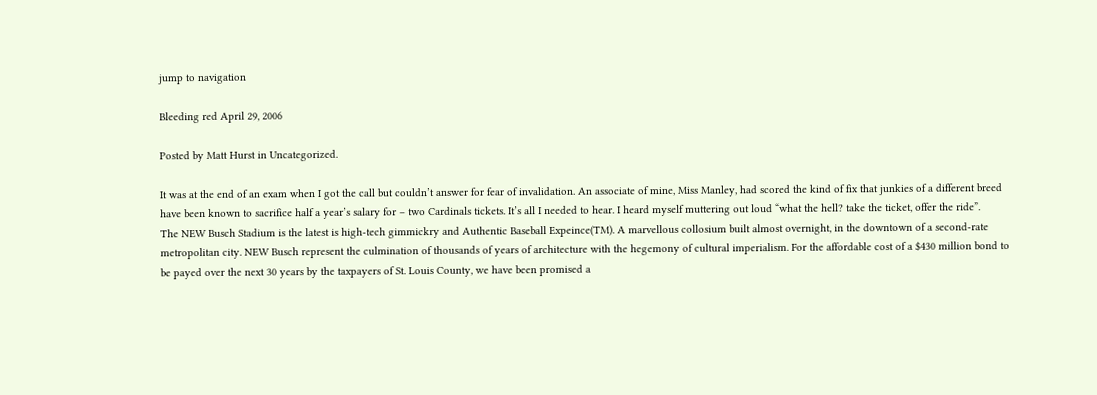jump to navigation

Bleeding red April 29, 2006

Posted by Matt Hurst in Uncategorized.

It was at the end of an exam when I got the call but couldn’t answer for fear of invalidation. An associate of mine, Miss Manley, had scored the kind of fix that junkies of a different breed have been known to sacrifice half a year’s salary for – two Cardinals tickets. It’s all I needed to hear. I heard myself muttering out loud “what the hell? take the ticket, offer the ride”.
The NEW Busch Stadium is the latest is high-tech gimmickry and Authentic Baseball Expeince(TM). A marvellous collosium built almost overnight, in the downtown of a second-rate metropolitan city. NEW Busch represent the culmination of thousands of years of architecture with the hegemony of cultural imperialism. For the affordable cost of a $430 million bond to be payed over the next 30 years by the taxpayers of St. Louis County, we have been promised a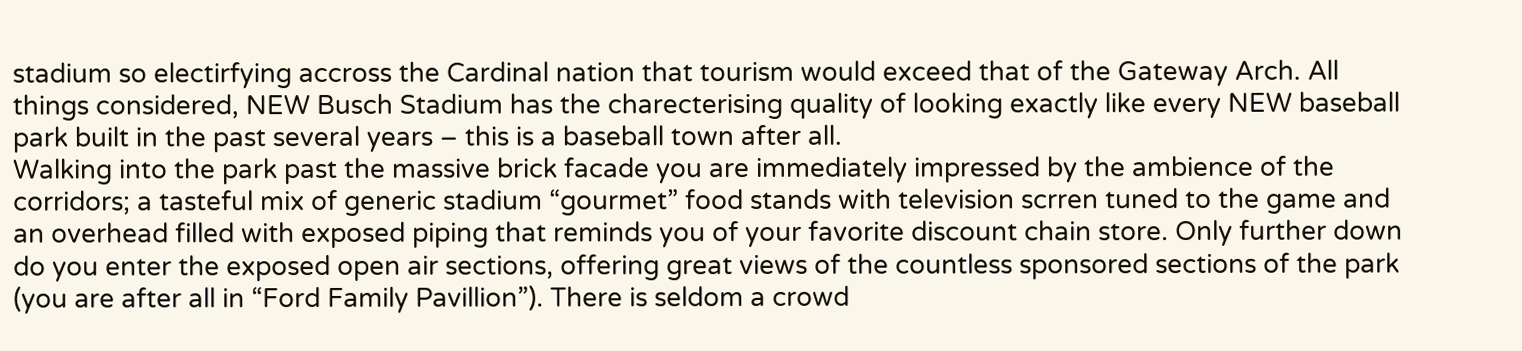stadium so electirfying accross the Cardinal nation that tourism would exceed that of the Gateway Arch. All things considered, NEW Busch Stadium has the charecterising quality of looking exactly like every NEW baseball park built in the past several years – this is a baseball town after all.
Walking into the park past the massive brick facade you are immediately impressed by the ambience of the corridors; a tasteful mix of generic stadium “gourmet” food stands with television scrren tuned to the game and an overhead filled with exposed piping that reminds you of your favorite discount chain store. Only further down do you enter the exposed open air sections, offering great views of the countless sponsored sections of the park (you are after all in “Ford Family Pavillion”). There is seldom a crowd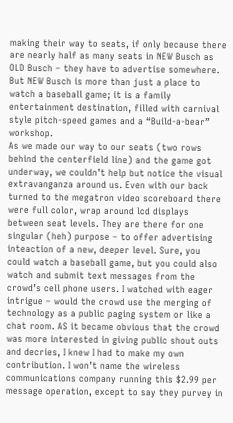making their way to seats, if only because there are nearly half as many seats in NEW Busch as OLD Busch – they have to advertise somewhere. But NEW Busch is more than just a place to watch a baseball game; it is a family entertainment destination, filled with carnival style pitch-speed games and a “Build-a-bear” workshop.
As we made our way to our seats (two rows behind the centerfield line) and the game got underway, we couldn’t help but notice the visual extravanganza around us. Even with our back turned to the megatron video scoreboard there were full color, wrap around lcd displays between seat levels. They are there for one singular (heh) purpose – to offer advertising inteaction of a new, deeper level. Sure, you could watch a baseball game, but you could also watch and submit text messages from the crowd’s cell phone users. I watched with eager intrigue – would the crowd use the merging of technology as a public paging system or like a chat room. AS it became obvious that the crowd was more interested in giving public shout outs and decries, I knew I had to make my own contribution. I won’t name the wireless communications company running this $2.99 per message operation, except to say they purvey in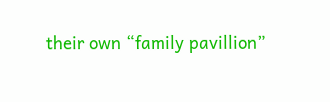their own “family pavillion”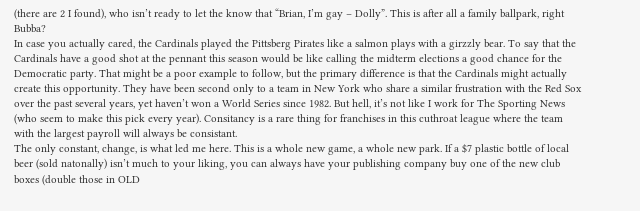(there are 2 I found), who isn’t ready to let the know that “Brian, I’m gay – Dolly”. This is after all a family ballpark, right Bubba?
In case you actually cared, the Cardinals played the Pittsberg Pirates like a salmon plays with a girzzly bear. To say that the Cardinals have a good shot at the pennant this season would be like calling the midterm elections a good chance for the Democratic party. That might be a poor example to follow, but the primary difference is that the Cardinals might actually create this opportunity. They have been second only to a team in New York who share a similar frustration with the Red Sox over the past several years, yet haven’t won a World Series since 1982. But hell, it’s not like I work for The Sporting News (who seem to make this pick every year). Consitancy is a rare thing for franchises in this cuthroat league where the team with the largest payroll will always be consistant.
The only constant, change, is what led me here. This is a whole new game, a whole new park. If a $7 plastic bottle of local beer (sold natonally) isn’t much to your liking, you can always have your publishing company buy one of the new club boxes (double those in OLD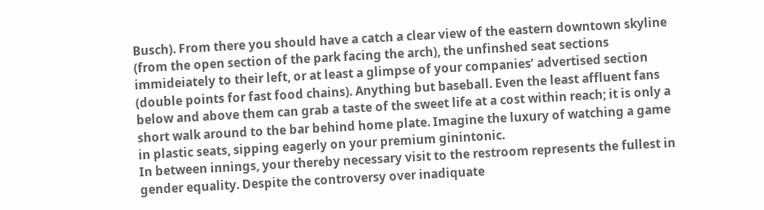Busch). From there you should have a catch a clear view of the eastern downtown skyline (from the open section of the park facing the arch), the unfinshed seat sections immideiately to their left, or at least a glimpse of your companies’ advertised section (double points for fast food chains). Anything but baseball. Even the least affluent fans below and above them can grab a taste of the sweet life at a cost within reach; it is only a short walk around to the bar behind home plate. Imagine the luxury of watching a game in plastic seats, sipping eagerly on your premium ginintonic.
In between innings, your thereby necessary visit to the restroom represents the fullest in gender equality. Despite the controversy over inadiquate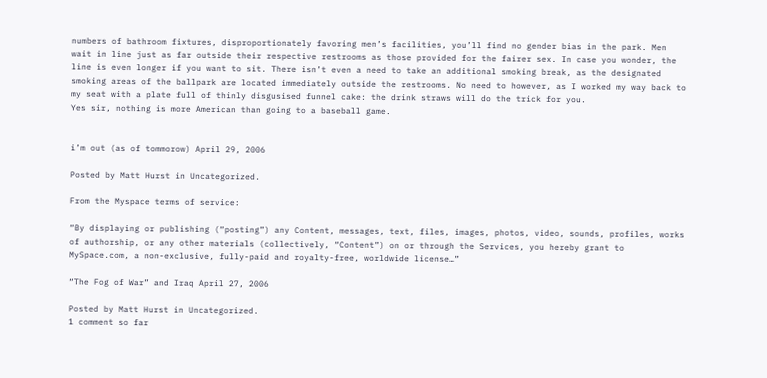numbers of bathroom fixtures, disproportionately favoring men’s facilities, you’ll find no gender bias in the park. Men wait in line just as far outside their respective restrooms as those provided for the fairer sex. In case you wonder, the line is even longer if you want to sit. There isn’t even a need to take an additional smoking break, as the designated smoking areas of the ballpark are located immediately outside the restrooms. No need to however, as I worked my way back to my seat with a plate full of thinly disgusised funnel cake: the drink straws will do the trick for you.
Yes sir, nothing is more American than going to a baseball game.


i’m out (as of tommorow) April 29, 2006

Posted by Matt Hurst in Uncategorized.

From the Myspace terms of service:

“By displaying or publishing (“posting”) any Content, messages, text, files, images, photos, video, sounds, profiles, works of authorship, or any other materials (collectively, “Content”) on or through the Services, you hereby grant to MySpace.com, a non-exclusive, fully-paid and royalty-free, worldwide license…”

“The Fog of War” and Iraq April 27, 2006

Posted by Matt Hurst in Uncategorized.
1 comment so far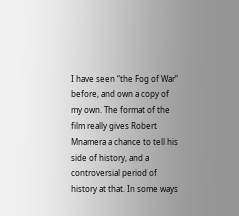I have seen “the Fog of War” before, and own a copy of my own. The format of the film really gives Robert Mnamera a chance to tell his side of history, and a controversial period of history at that. In some ways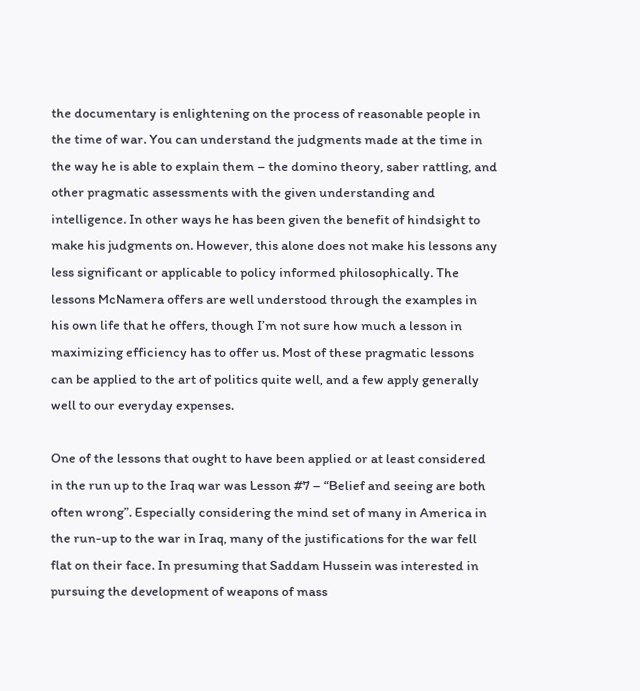the documentary is enlightening on the process of reasonable people in the time of war. You can understand the judgments made at the time in the way he is able to explain them – the domino theory, saber rattling, and other pragmatic assessments with the given understanding and intelligence. In other ways he has been given the benefit of hindsight to make his judgments on. However, this alone does not make his lessons any less significant or applicable to policy informed philosophically. The lessons McNamera offers are well understood through the examples in his own life that he offers, though I’m not sure how much a lesson in maximizing efficiency has to offer us. Most of these pragmatic lessons can be applied to the art of politics quite well, and a few apply generally well to our everyday expenses.

One of the lessons that ought to have been applied or at least considered in the run up to the Iraq war was Lesson #7 – “Belief and seeing are both often wrong”. Especially considering the mind set of many in America in the run-up to the war in Iraq, many of the justifications for the war fell flat on their face. In presuming that Saddam Hussein was interested in pursuing the development of weapons of mass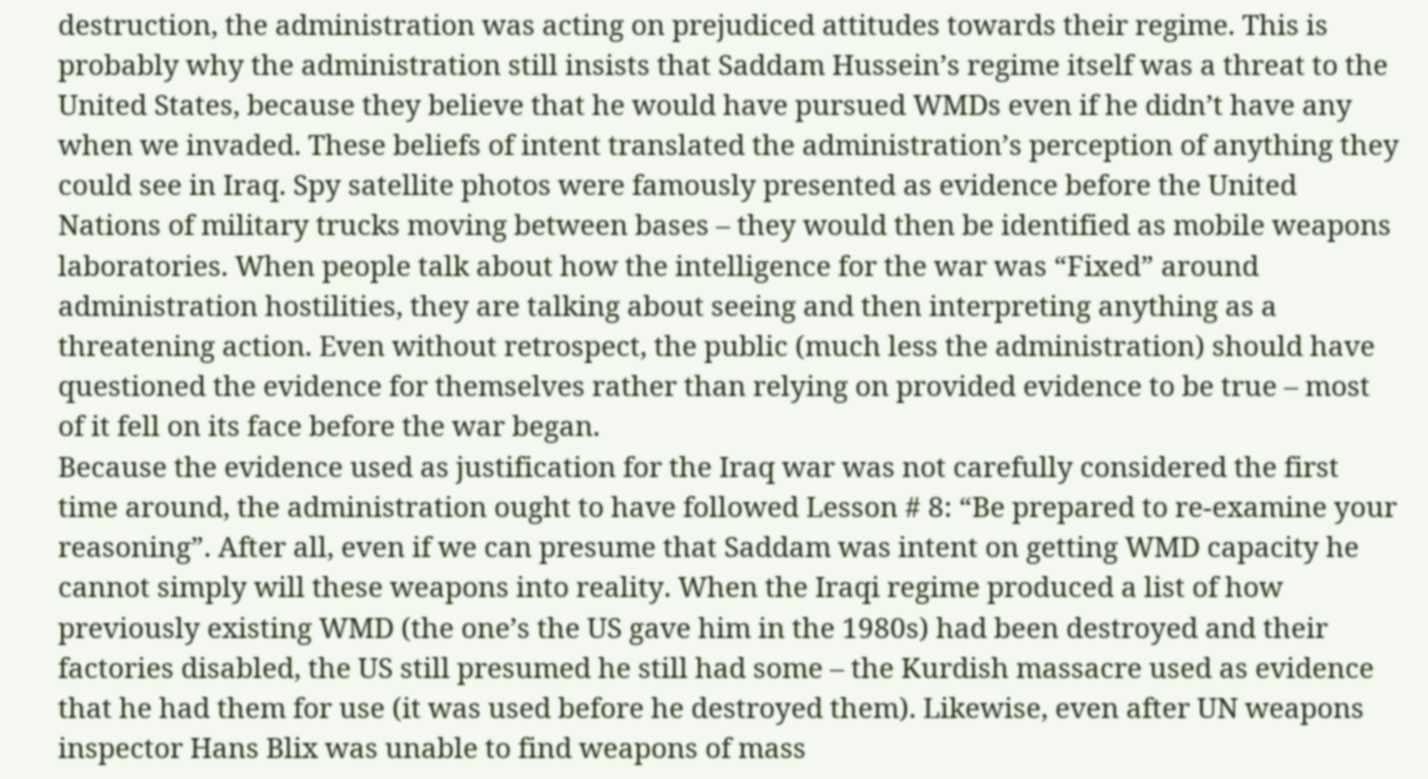destruction, the administration was acting on prejudiced attitudes towards their regime. This is probably why the administration still insists that Saddam Hussein’s regime itself was a threat to the United States, because they believe that he would have pursued WMDs even if he didn’t have any when we invaded. These beliefs of intent translated the administration’s perception of anything they could see in Iraq. Spy satellite photos were famously presented as evidence before the United Nations of military trucks moving between bases – they would then be identified as mobile weapons laboratories. When people talk about how the intelligence for the war was “Fixed” around administration hostilities, they are talking about seeing and then interpreting anything as a threatening action. Even without retrospect, the public (much less the administration) should have questioned the evidence for themselves rather than relying on provided evidence to be true – most of it fell on its face before the war began.
Because the evidence used as justification for the Iraq war was not carefully considered the first time around, the administration ought to have followed Lesson # 8: “Be prepared to re-examine your reasoning”. After all, even if we can presume that Saddam was intent on getting WMD capacity he cannot simply will these weapons into reality. When the Iraqi regime produced a list of how previously existing WMD (the one’s the US gave him in the 1980s) had been destroyed and their factories disabled, the US still presumed he still had some – the Kurdish massacre used as evidence that he had them for use (it was used before he destroyed them). Likewise, even after UN weapons inspector Hans Blix was unable to find weapons of mass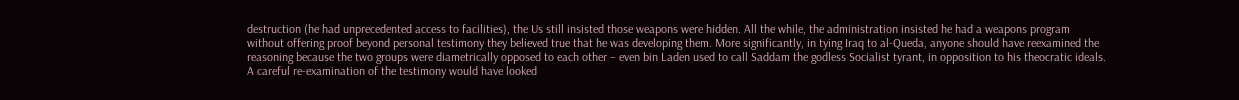destruction (he had unprecedented access to facilities), the Us still insisted those weapons were hidden. All the while, the administration insisted he had a weapons program without offering proof beyond personal testimony they believed true that he was developing them. More significantly, in tying Iraq to al-Queda, anyone should have reexamined the reasoning because the two groups were diametrically opposed to each other – even bin Laden used to call Saddam the godless Socialist tyrant, in opposition to his theocratic ideals. A careful re-examination of the testimony would have looked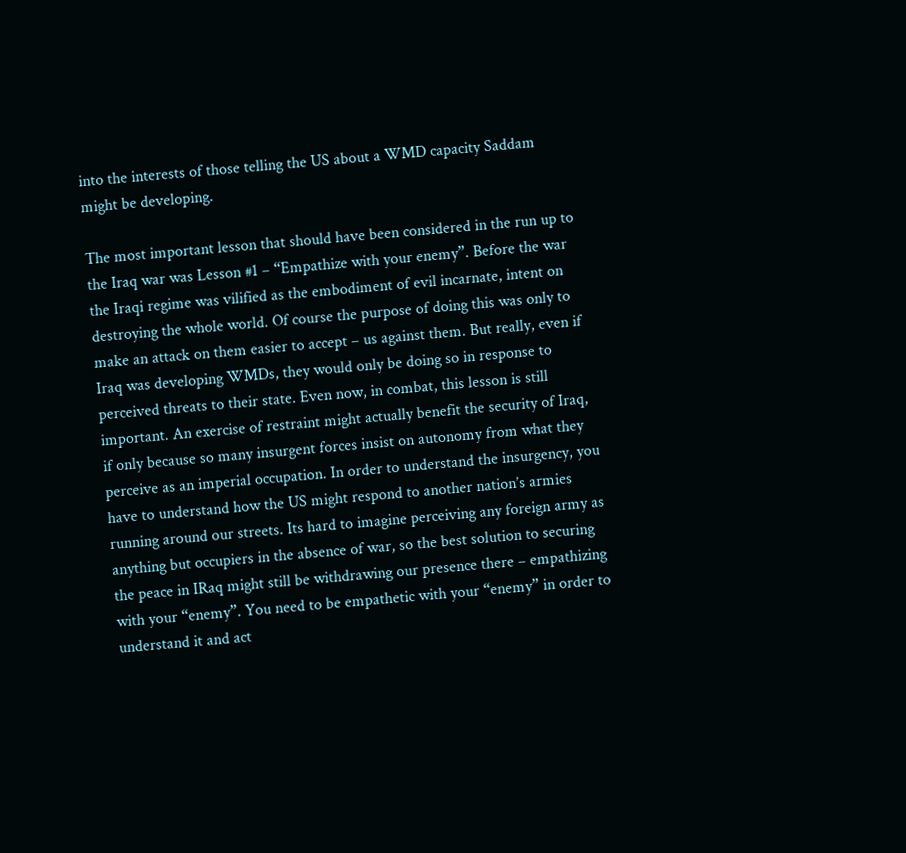into the interests of those telling the US about a WMD capacity Saddam might be developing.

The most important lesson that should have been considered in the run up to the Iraq war was Lesson #1 – “Empathize with your enemy”. Before the war the Iraqi regime was vilified as the embodiment of evil incarnate, intent on destroying the whole world. Of course the purpose of doing this was only to make an attack on them easier to accept – us against them. But really, even if Iraq was developing WMDs, they would only be doing so in response to perceived threats to their state. Even now, in combat, this lesson is still important. An exercise of restraint might actually benefit the security of Iraq, if only because so many insurgent forces insist on autonomy from what they perceive as an imperial occupation. In order to understand the insurgency, you have to understand how the US might respond to another nation’s armies running around our streets. Its hard to imagine perceiving any foreign army as anything but occupiers in the absence of war, so the best solution to securing the peace in IRaq might still be withdrawing our presence there – empathizing with your “enemy”. You need to be empathetic with your “enemy” in order to understand it and act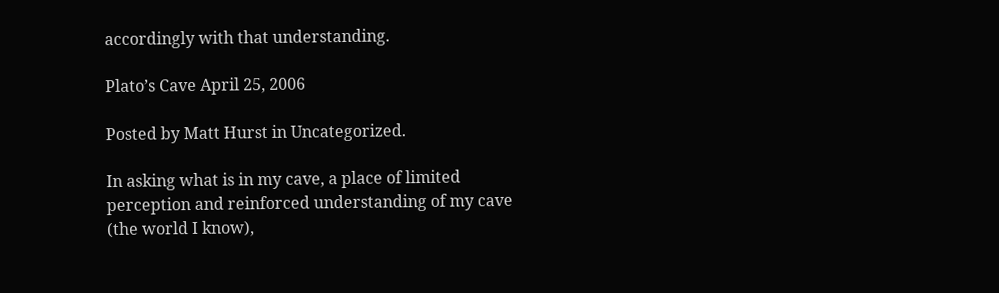accordingly with that understanding.

Plato’s Cave April 25, 2006

Posted by Matt Hurst in Uncategorized.

In asking what is in my cave, a place of limited perception and reinforced understanding of my cave (the world I know),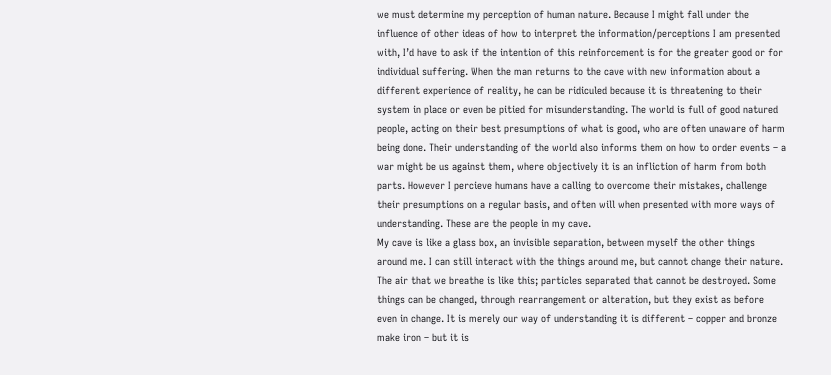we must determine my perception of human nature. Because I might fall under the influence of other ideas of how to interpret the information/perceptions I am presented with, I’d have to ask if the intention of this reinforcement is for the greater good or for individual suffering. When the man returns to the cave with new information about a different experience of reality, he can be ridiculed because it is threatening to their system in place or even be pitied for misunderstanding. The world is full of good natured people, acting on their best presumptions of what is good, who are often unaware of harm being done. Their understanding of the world also informs them on how to order events – a war might be us against them, where objectively it is an infliction of harm from both parts. However I percieve humans have a calling to overcome their mistakes, challenge their presumptions on a regular basis, and often will when presented with more ways of understanding. These are the people in my cave.
My cave is like a glass box, an invisible separation, between myself the other things around me. I can still interact with the things around me, but cannot change their nature. The air that we breathe is like this; particles separated that cannot be destroyed. Some things can be changed, through rearrangement or alteration, but they exist as before even in change. It is merely our way of understanding it is different – copper and bronze make iron – but it is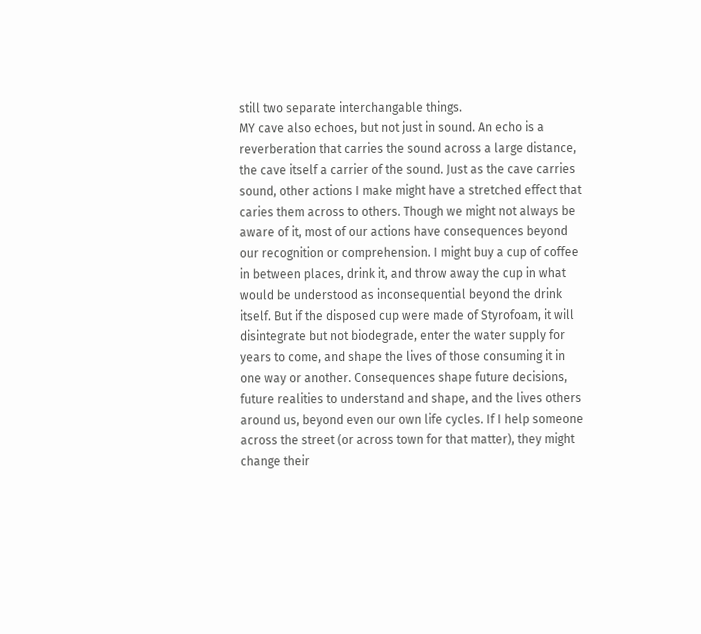still two separate interchangable things.
MY cave also echoes, but not just in sound. An echo is a reverberation that carries the sound across a large distance, the cave itself a carrier of the sound. Just as the cave carries sound, other actions I make might have a stretched effect that caries them across to others. Though we might not always be aware of it, most of our actions have consequences beyond our recognition or comprehension. I might buy a cup of coffee in between places, drink it, and throw away the cup in what would be understood as inconsequential beyond the drink itself. But if the disposed cup were made of Styrofoam, it will disintegrate but not biodegrade, enter the water supply for years to come, and shape the lives of those consuming it in one way or another. Consequences shape future decisions, future realities to understand and shape, and the lives others around us, beyond even our own life cycles. If I help someone across the street (or across town for that matter), they might change their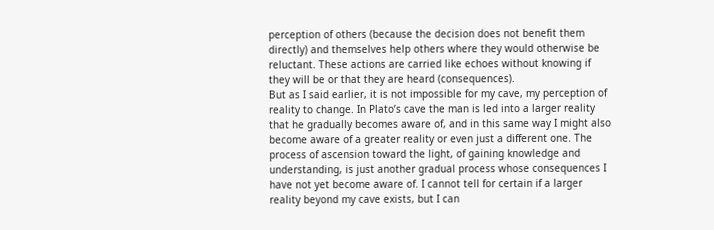perception of others (because the decision does not benefit them directly) and themselves help others where they would otherwise be reluctant. These actions are carried like echoes without knowing if they will be or that they are heard (consequences).
But as I said earlier, it is not impossible for my cave, my perception of reality to change. In Plato’s cave the man is led into a larger reality that he gradually becomes aware of, and in this same way I might also become aware of a greater reality or even just a different one. The process of ascension toward the light, of gaining knowledge and understanding, is just another gradual process whose consequences I have not yet become aware of. I cannot tell for certain if a larger reality beyond my cave exists, but I can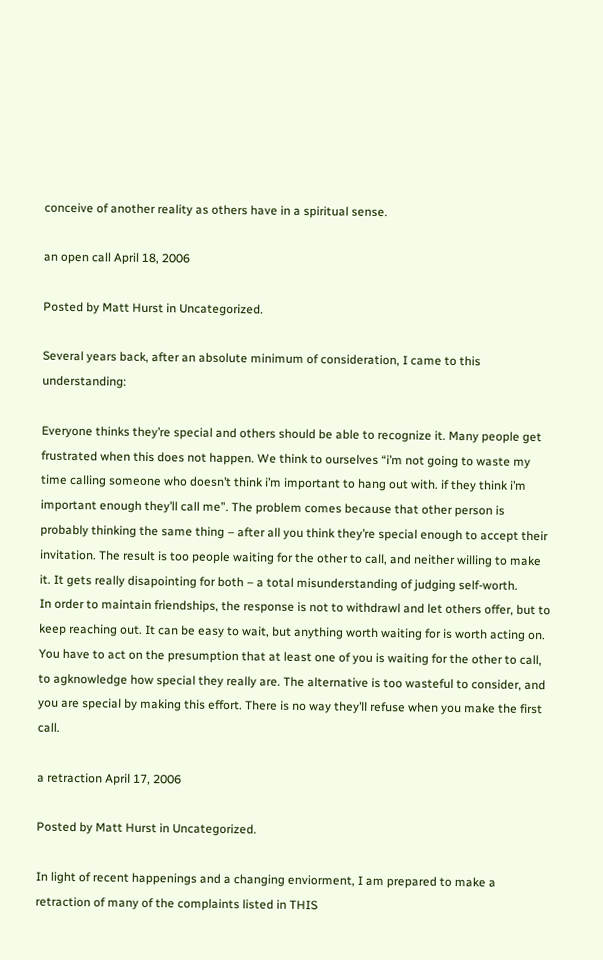conceive of another reality as others have in a spiritual sense.

an open call April 18, 2006

Posted by Matt Hurst in Uncategorized.

Several years back, after an absolute minimum of consideration, I came to this understanding:

Everyone thinks they’re special and others should be able to recognize it. Many people get frustrated when this does not happen. We think to ourselves “i’m not going to waste my time calling someone who doesn’t think i’m important to hang out with. if they think i’m important enough they’ll call me”. The problem comes because that other person is probably thinking the same thing – after all you think they’re special enough to accept their invitation. The result is too people waiting for the other to call, and neither willing to make it. It gets really disapointing for both – a total misunderstanding of judging self-worth.
In order to maintain friendships, the response is not to withdrawl and let others offer, but to keep reaching out. It can be easy to wait, but anything worth waiting for is worth acting on. You have to act on the presumption that at least one of you is waiting for the other to call, to agknowledge how special they really are. The alternative is too wasteful to consider, and you are special by making this effort. There is no way they’ll refuse when you make the first call.

a retraction April 17, 2006

Posted by Matt Hurst in Uncategorized.

In light of recent happenings and a changing enviorment, I am prepared to make a retraction of many of the complaints listed in THIS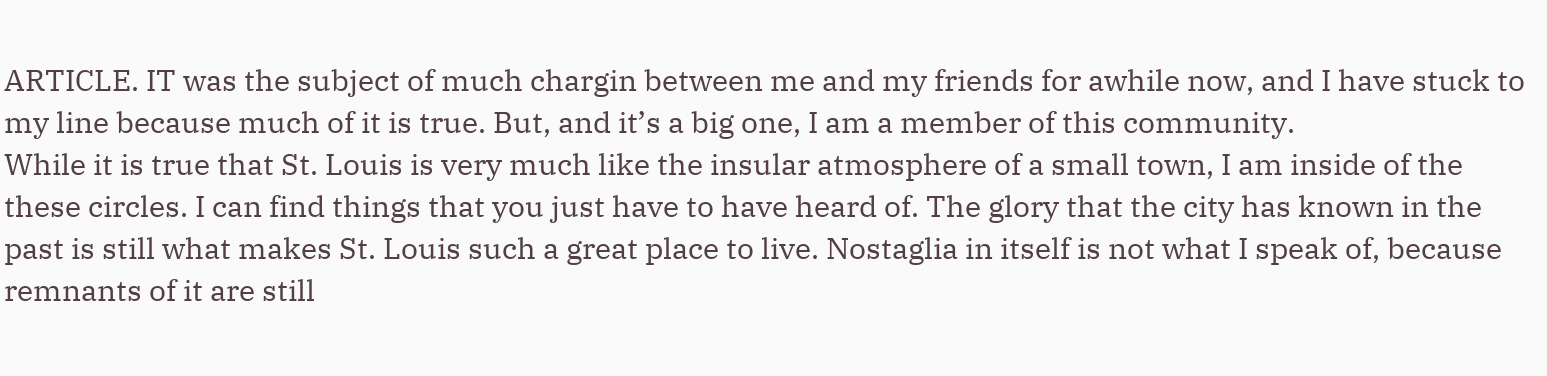ARTICLE. IT was the subject of much chargin between me and my friends for awhile now, and I have stuck to my line because much of it is true. But, and it’s a big one, I am a member of this community.
While it is true that St. Louis is very much like the insular atmosphere of a small town, I am inside of the these circles. I can find things that you just have to have heard of. The glory that the city has known in the past is still what makes St. Louis such a great place to live. Nostaglia in itself is not what I speak of, because remnants of it are still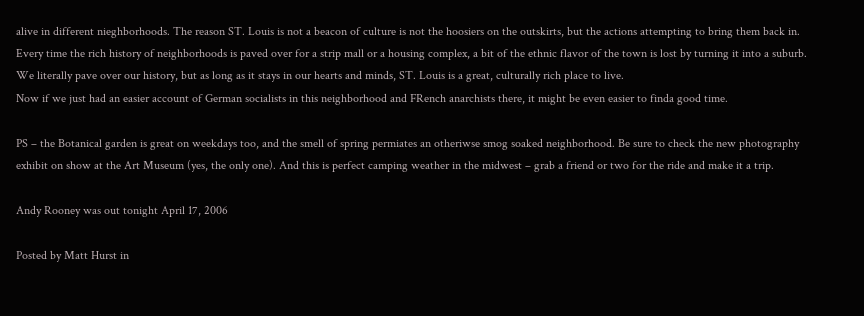alive in different nieghborhoods. The reason ST. Louis is not a beacon of culture is not the hoosiers on the outskirts, but the actions attempting to bring them back in. Every time the rich history of neighborhoods is paved over for a strip mall or a housing complex, a bit of the ethnic flavor of the town is lost by turning it into a suburb. We literally pave over our history, but as long as it stays in our hearts and minds, ST. Louis is a great, culturally rich place to live.
Now if we just had an easier account of German socialists in this neighborhood and FRench anarchists there, it might be even easier to finda good time.

PS – the Botanical garden is great on weekdays too, and the smell of spring permiates an otheriwse smog soaked neighborhood. Be sure to check the new photography exhibit on show at the Art Museum (yes, the only one). And this is perfect camping weather in the midwest – grab a friend or two for the ride and make it a trip.

Andy Rooney was out tonight April 17, 2006

Posted by Matt Hurst in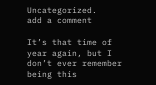Uncategorized.
add a comment

It’s that time of year again, but I don’t ever remember being this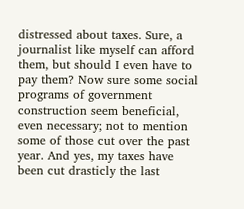distressed about taxes. Sure, a journalist like myself can afford them, but should I even have to pay them? Now sure some social programs of government construction seem beneficial, even necessary; not to mention some of those cut over the past year. And yes, my taxes have been cut drasticly the last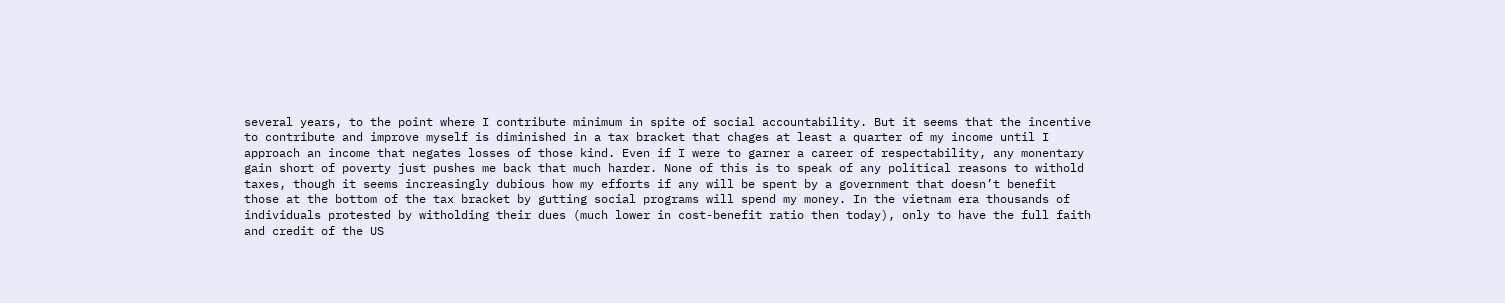several years, to the point where I contribute minimum in spite of social accountability. But it seems that the incentive to contribute and improve myself is diminished in a tax bracket that chages at least a quarter of my income until I approach an income that negates losses of those kind. Even if I were to garner a career of respectability, any monentary gain short of poverty just pushes me back that much harder. None of this is to speak of any political reasons to withold taxes, though it seems increasingly dubious how my efforts if any will be spent by a government that doesn’t benefit those at the bottom of the tax bracket by gutting social programs will spend my money. In the vietnam era thousands of individuals protested by witholding their dues (much lower in cost-benefit ratio then today), only to have the full faith and credit of the US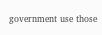government use those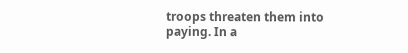troops threaten them into paying. In a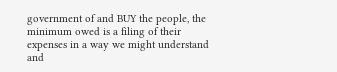government of and BUY the people, the minimum owed is a filing of their expenses in a way we might understand and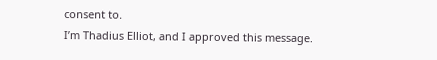consent to.
I’m Thadius Elliot, and I approved this message.